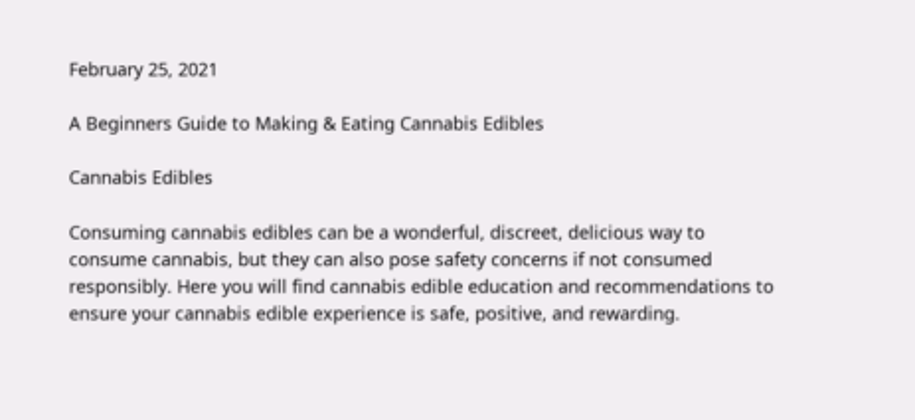February 25, 2021

A Beginners Guide to Making & Eating Cannabis Edibles

Cannabis Edibles

Consuming cannabis edibles can be a wonderful, discreet, delicious way to consume cannabis, but they can also pose safety concerns if not consumed responsibly. Here you will find cannabis edible education and recommendations to ensure your cannabis edible experience is safe, positive, and rewarding.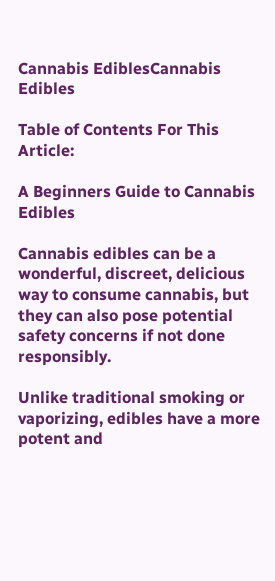Cannabis EdiblesCannabis Edibles

Table of Contents For This Article:

A Beginners Guide to Cannabis Edibles

Cannabis edibles can be a wonderful, discreet, delicious way to consume cannabis, but they can also pose potential safety concerns if not done responsibly.

Unlike traditional smoking or vaporizing, edibles have a more potent and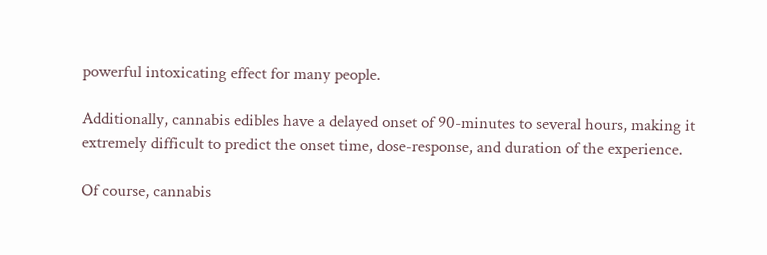powerful intoxicating effect for many people.

Additionally, cannabis edibles have a delayed onset of 90-minutes to several hours, making it extremely difficult to predict the onset time, dose-response, and duration of the experience.

Of course, cannabis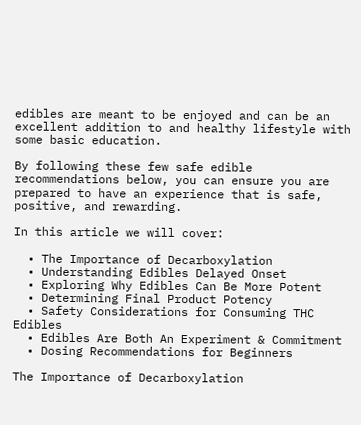edibles are meant to be enjoyed and can be an excellent addition to and healthy lifestyle with some basic education.

By following these few safe edible recommendations below, you can ensure you are prepared to have an experience that is safe, positive, and rewarding.

In this article we will cover:

  • The Importance of Decarboxylation
  • Understanding Edibles Delayed Onset
  • Exploring Why Edibles Can Be More Potent
  • Determining Final Product Potency
  • Safety Considerations for Consuming THC Edibles
  • Edibles Are Both An Experiment & Commitment
  • Dosing Recommendations for Beginners

The Importance of Decarboxylation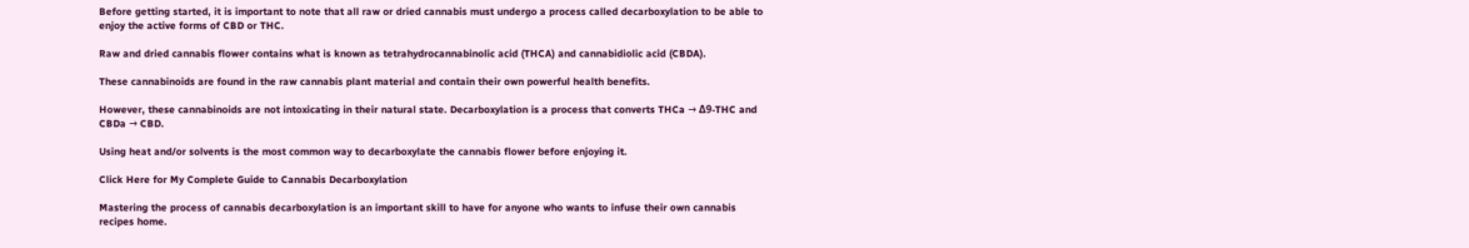Before getting started, it is important to note that all raw or dried cannabis must undergo a process called decarboxylation to be able to enjoy the active forms of CBD or THC.

Raw and dried cannabis flower contains what is known as tetrahydrocannabinolic acid (THCA) and cannabidiolic acid (CBDA).

These cannabinoids are found in the raw cannabis plant material and contain their own powerful health benefits.

However, these cannabinoids are not intoxicating in their natural state. Decarboxylation is a process that converts THCa → Δ9-THC and CBDa → CBD.

Using heat and/or solvents is the most common way to decarboxylate the cannabis flower before enjoying it.

Click Here for My Complete Guide to Cannabis Decarboxylation

Mastering the process of cannabis decarboxylation is an important skill to have for anyone who wants to infuse their own cannabis recipes home.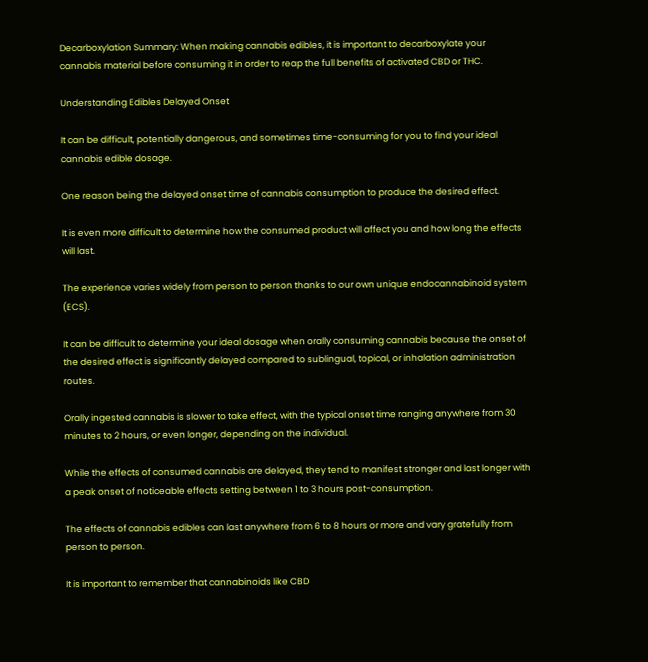Decarboxylation Summary: When making cannabis edibles, it is important to decarboxylate your cannabis material before consuming it in order to reap the full benefits of activated CBD or THC.

Understanding Edibles Delayed Onset

It can be difficult, potentially dangerous, and sometimes time-consuming for you to find your ideal cannabis edible dosage.

One reason being the delayed onset time of cannabis consumption to produce the desired effect.

It is even more difficult to determine how the consumed product will affect you and how long the effects will last.

The experience varies widely from person to person thanks to our own unique endocannabinoid system (ECS).

It can be difficult to determine your ideal dosage when orally consuming cannabis because the onset of the desired effect is significantly delayed compared to sublingual, topical, or inhalation administration routes.

Orally ingested cannabis is slower to take effect, with the typical onset time ranging anywhere from 30 minutes to 2 hours, or even longer, depending on the individual.

While the effects of consumed cannabis are delayed, they tend to manifest stronger and last longer with a peak onset of noticeable effects setting between 1 to 3 hours post-consumption.

The effects of cannabis edibles can last anywhere from 6 to 8 hours or more and vary gratefully from person to person.

It is important to remember that cannabinoids like CBD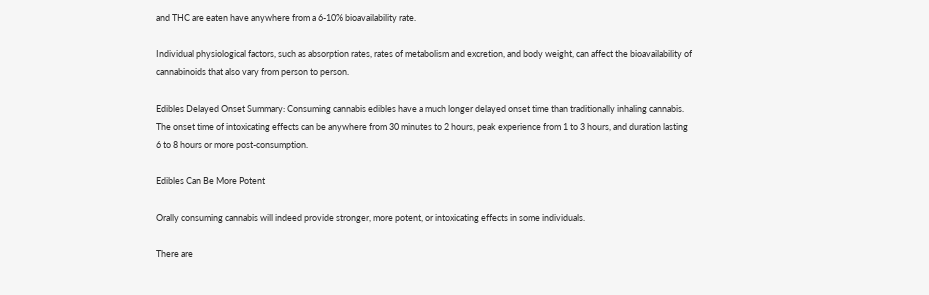and THC are eaten have anywhere from a 6-10% bioavailability rate.

Individual physiological factors, such as absorption rates, rates of metabolism and excretion, and body weight, can affect the bioavailability of cannabinoids that also vary from person to person.

Edibles Delayed Onset Summary: Consuming cannabis edibles have a much longer delayed onset time than traditionally inhaling cannabis. The onset time of intoxicating effects can be anywhere from 30 minutes to 2 hours, peak experience from 1 to 3 hours, and duration lasting 6 to 8 hours or more post-consumption.

Edibles Can Be More Potent

Orally consuming cannabis will indeed provide stronger, more potent, or intoxicating effects in some individuals.

There are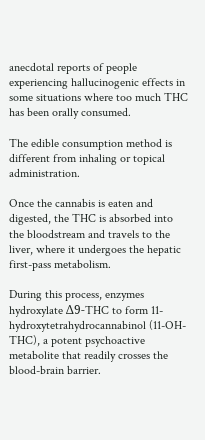anecdotal reports of people experiencing hallucinogenic effects in some situations where too much THC has been orally consumed.

The edible consumption method is different from inhaling or topical administration.

Once the cannabis is eaten and digested, the THC is absorbed into the bloodstream and travels to the liver, where it undergoes the hepatic first-pass metabolism.

During this process, enzymes hydroxylate Δ9-THC to form 11-hydroxytetrahydrocannabinol (11-OH-THC), a potent psychoactive metabolite that readily crosses the blood-brain barrier.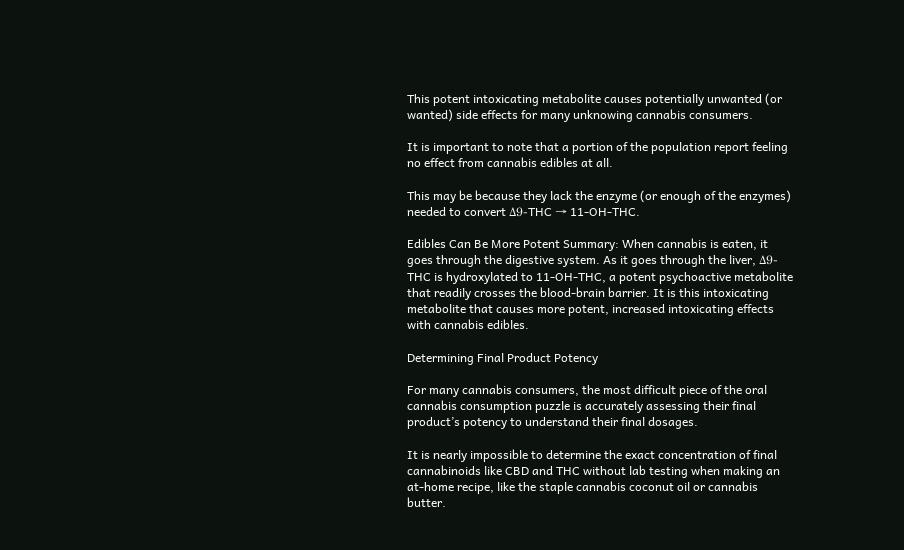This potent intoxicating metabolite causes potentially unwanted (or wanted) side effects for many unknowing cannabis consumers.

It is important to note that a portion of the population report feeling no effect from cannabis edibles at all.

This may be because they lack the enzyme (or enough of the enzymes) needed to convert Δ9-THC → 11-OH-THC.

Edibles Can Be More Potent Summary: When cannabis is eaten, it goes through the digestive system. As it goes through the liver, Δ9-THC is hydroxylated to 11-OH-THC, a potent psychoactive metabolite that readily crosses the blood-brain barrier. It is this intoxicating metabolite that causes more potent, increased intoxicating effects with cannabis edibles.

Determining Final Product Potency

For many cannabis consumers, the most difficult piece of the oral cannabis consumption puzzle is accurately assessing their final product’s potency to understand their final dosages.

It is nearly impossible to determine the exact concentration of final cannabinoids like CBD and THC without lab testing when making an at-home recipe, like the staple cannabis coconut oil or cannabis butter.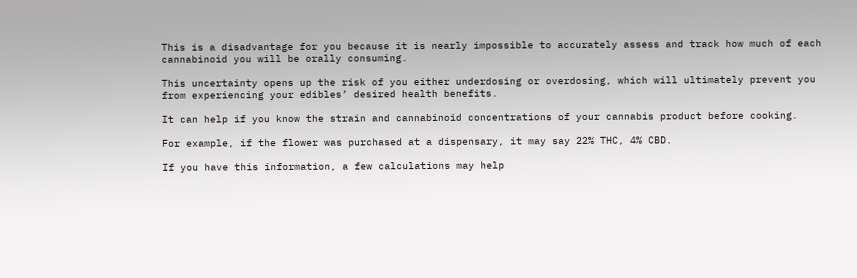This is a disadvantage for you because it is nearly impossible to accurately assess and track how much of each cannabinoid you will be orally consuming.

This uncertainty opens up the risk of you either underdosing or overdosing, which will ultimately prevent you from experiencing your edibles’ desired health benefits.

It can help if you know the strain and cannabinoid concentrations of your cannabis product before cooking.

For example, if the flower was purchased at a dispensary, it may say 22% THC, 4% CBD.

If you have this information, a few calculations may help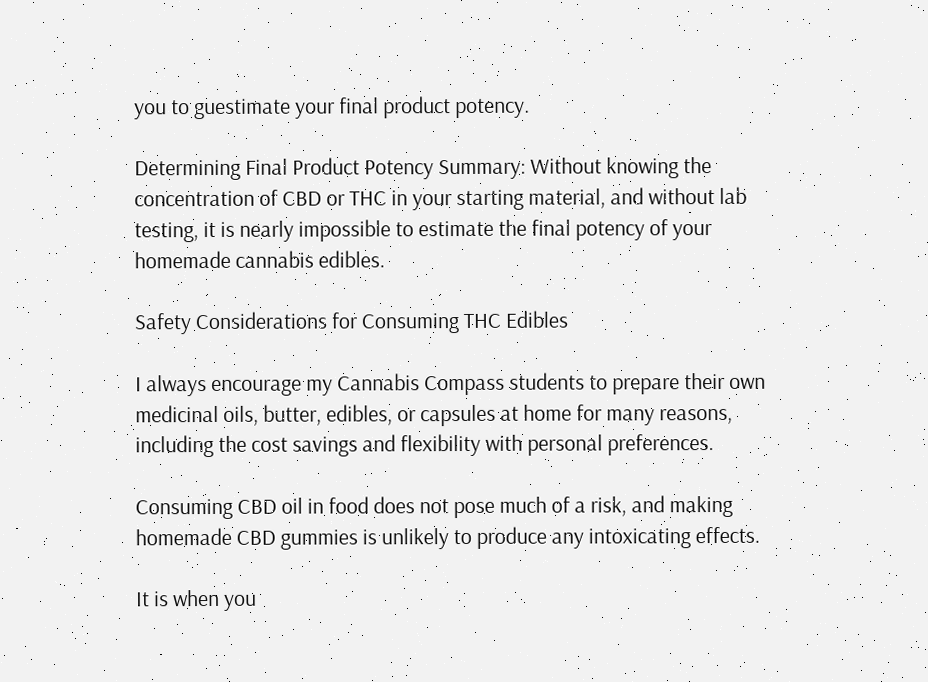you to guestimate your final product potency.

Determining Final Product Potency Summary: Without knowing the concentration of CBD or THC in your starting material, and without lab testing, it is nearly impossible to estimate the final potency of your homemade cannabis edibles.

Safety Considerations for Consuming THC Edibles

I always encourage my Cannabis Compass students to prepare their own medicinal oils, butter, edibles, or capsules at home for many reasons, including the cost savings and flexibility with personal preferences.

Consuming CBD oil in food does not pose much of a risk, and making homemade CBD gummies is unlikely to produce any intoxicating effects.

It is when you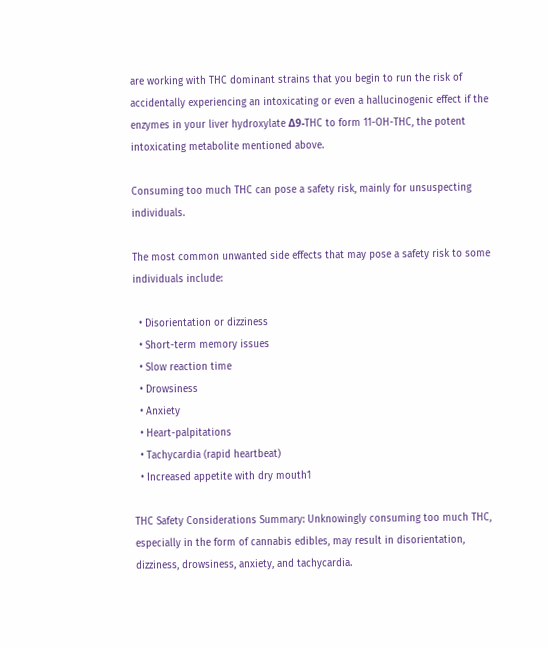are working with THC dominant strains that you begin to run the risk of accidentally experiencing an intoxicating or even a hallucinogenic effect if the enzymes in your liver hydroxylate Δ9-THC to form 11-OH-THC, the potent intoxicating metabolite mentioned above.

Consuming too much THC can pose a safety risk, mainly for unsuspecting individuals.

The most common unwanted side effects that may pose a safety risk to some individuals include:

  • Disorientation or dizziness
  • Short-term memory issues
  • Slow reaction time
  • Drowsiness
  • Anxiety
  • Heart-palpitations
  • Tachycardia (rapid heartbeat)
  • Increased appetite with dry mouth1

THC Safety Considerations Summary: Unknowingly consuming too much THC, especially in the form of cannabis edibles, may result in disorientation, dizziness, drowsiness, anxiety, and tachycardia.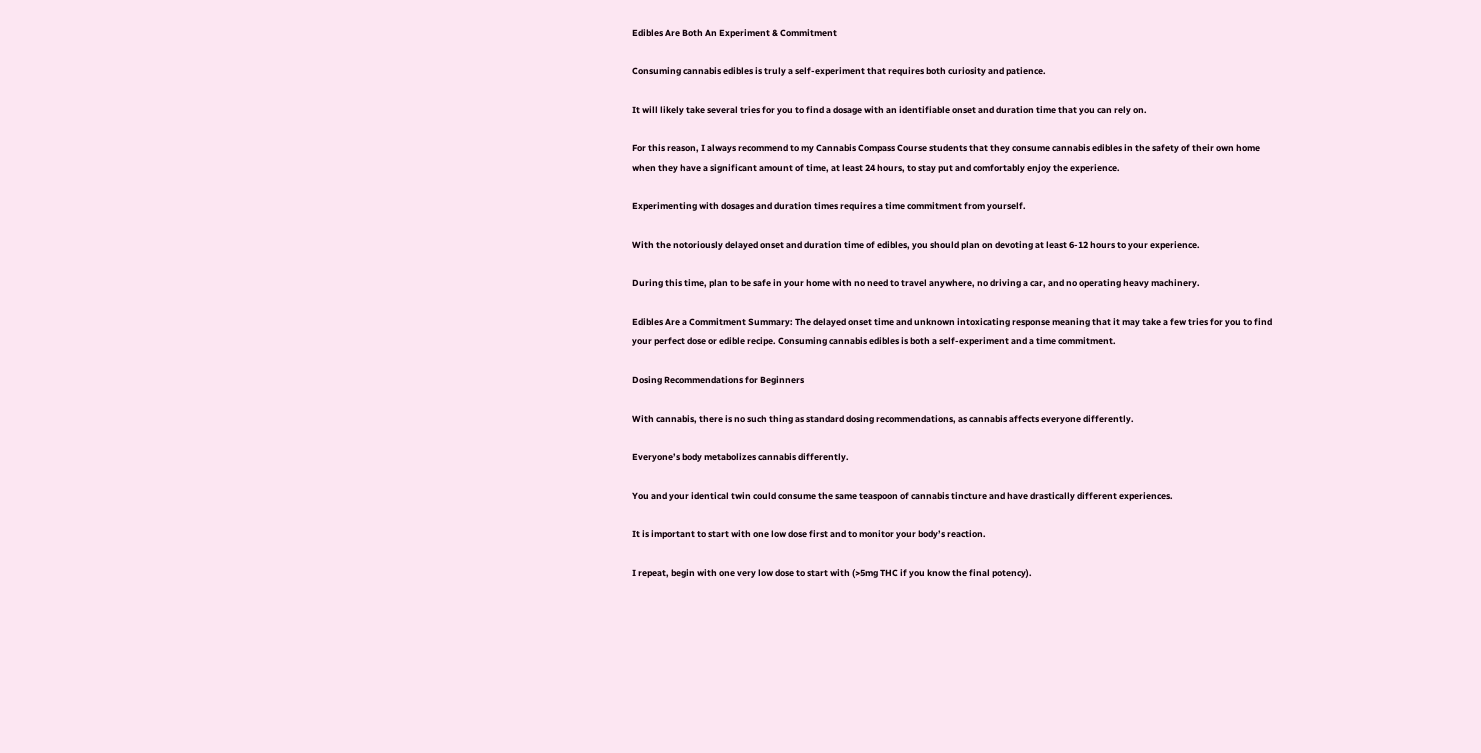Edibles Are Both An Experiment & Commitment

Consuming cannabis edibles is truly a self-experiment that requires both curiosity and patience.

It will likely take several tries for you to find a dosage with an identifiable onset and duration time that you can rely on.

For this reason, I always recommend to my Cannabis Compass Course students that they consume cannabis edibles in the safety of their own home when they have a significant amount of time, at least 24 hours, to stay put and comfortably enjoy the experience.

Experimenting with dosages and duration times requires a time commitment from yourself.

With the notoriously delayed onset and duration time of edibles, you should plan on devoting at least 6-12 hours to your experience.

During this time, plan to be safe in your home with no need to travel anywhere, no driving a car, and no operating heavy machinery.

Edibles Are a Commitment Summary: The delayed onset time and unknown intoxicating response meaning that it may take a few tries for you to find your perfect dose or edible recipe. Consuming cannabis edibles is both a self-experiment and a time commitment.

Dosing Recommendations for Beginners

With cannabis, there is no such thing as standard dosing recommendations, as cannabis affects everyone differently.

Everyone’s body metabolizes cannabis differently.

You and your identical twin could consume the same teaspoon of cannabis tincture and have drastically different experiences.

It is important to start with one low dose first and to monitor your body’s reaction.

I repeat, begin with one very low dose to start with (>5mg THC if you know the final potency).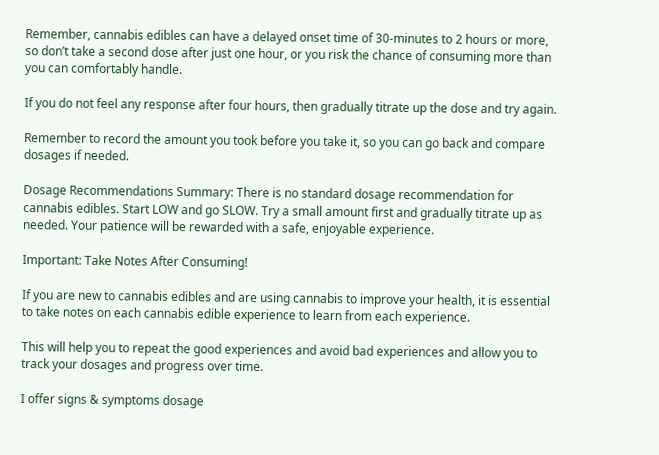Remember, cannabis edibles can have a delayed onset time of 30-minutes to 2 hours or more, so don’t take a second dose after just one hour, or you risk the chance of consuming more than you can comfortably handle.

If you do not feel any response after four hours, then gradually titrate up the dose and try again.

Remember to record the amount you took before you take it, so you can go back and compare dosages if needed.

Dosage Recommendations Summary: There is no standard dosage recommendation for cannabis edibles. Start LOW and go SLOW. Try a small amount first and gradually titrate up as needed. Your patience will be rewarded with a safe, enjoyable experience.

Important: Take Notes After Consuming!

If you are new to cannabis edibles and are using cannabis to improve your health, it is essential to take notes on each cannabis edible experience to learn from each experience.

This will help you to repeat the good experiences and avoid bad experiences and allow you to track your dosages and progress over time.

I offer signs & symptoms dosage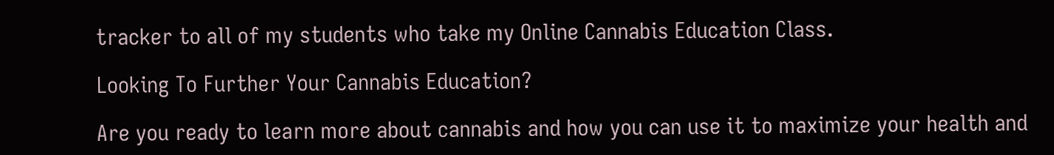tracker to all of my students who take my Online Cannabis Education Class.

Looking To Further Your Cannabis Education?

Are you ready to learn more about cannabis and how you can use it to maximize your health and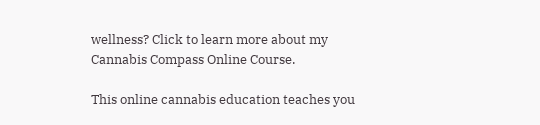wellness? Click to learn more about my Cannabis Compass Online Course.

This online cannabis education teaches you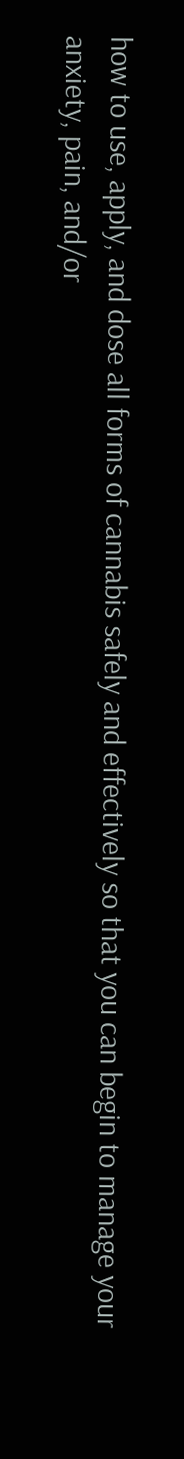how to use, apply, and dose all forms of cannabis safely and effectively so that you can begin to manage your anxiety, pain, and/or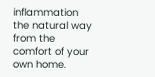inflammation the natural way from the comfort of your own home.